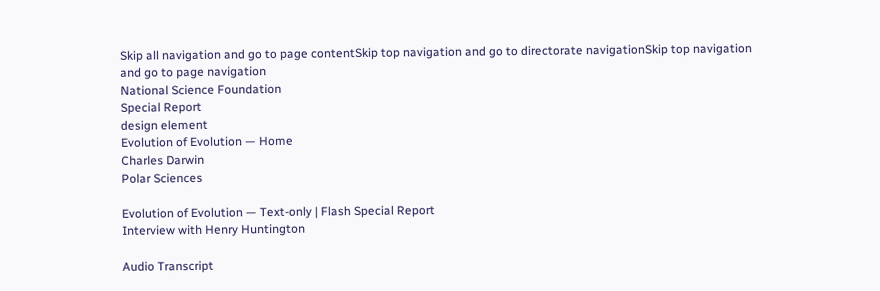Skip all navigation and go to page contentSkip top navigation and go to directorate navigationSkip top navigation and go to page navigation
National Science Foundation
Special Report
design element
Evolution of Evolution — Home
Charles Darwin
Polar Sciences

Evolution of Evolution — Text-only | Flash Special Report
Interview with Henry Huntington

Audio Transcript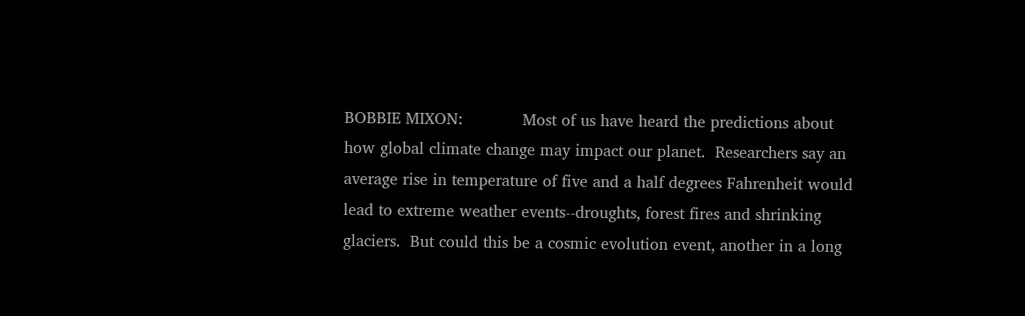BOBBIE MIXON:            Most of us have heard the predictions about how global climate change may impact our planet.  Researchers say an average rise in temperature of five and a half degrees Fahrenheit would lead to extreme weather events--droughts, forest fires and shrinking glaciers.  But could this be a cosmic evolution event, another in a long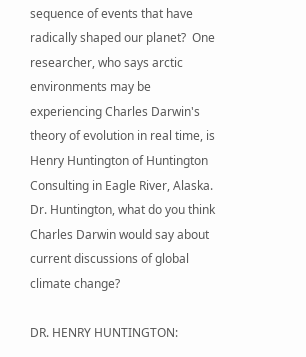sequence of events that have radically shaped our planet?  One researcher, who says arctic environments may be experiencing Charles Darwin's theory of evolution in real time, is Henry Huntington of Huntington Consulting in Eagle River, Alaska.  Dr. Huntington, what do you think Charles Darwin would say about current discussions of global climate change?

DR. HENRY HUNTINGTON: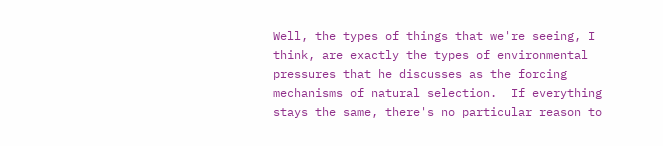Well, the types of things that we're seeing, I think, are exactly the types of environmental pressures that he discusses as the forcing mechanisms of natural selection.  If everything stays the same, there's no particular reason to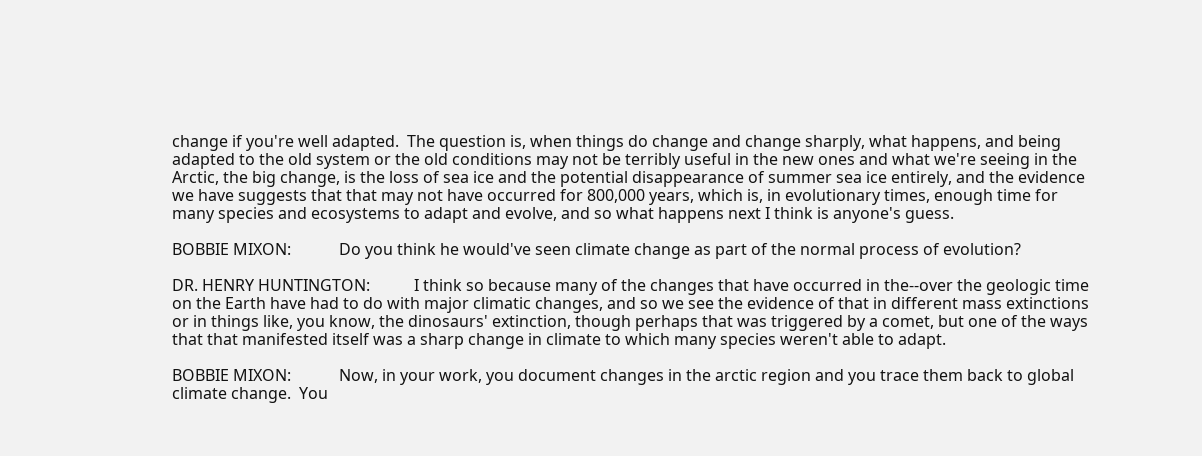change if you're well adapted.  The question is, when things do change and change sharply, what happens, and being adapted to the old system or the old conditions may not be terribly useful in the new ones and what we're seeing in the Arctic, the big change, is the loss of sea ice and the potential disappearance of summer sea ice entirely, and the evidence we have suggests that that may not have occurred for 800,000 years, which is, in evolutionary times, enough time for many species and ecosystems to adapt and evolve, and so what happens next I think is anyone's guess.

BOBBIE MIXON:            Do you think he would've seen climate change as part of the normal process of evolution?

DR. HENRY HUNTINGTON:           I think so because many of the changes that have occurred in the--over the geologic time on the Earth have had to do with major climatic changes, and so we see the evidence of that in different mass extinctions or in things like, you know, the dinosaurs' extinction, though perhaps that was triggered by a comet, but one of the ways that that manifested itself was a sharp change in climate to which many species weren't able to adapt.

BOBBIE MIXON:            Now, in your work, you document changes in the arctic region and you trace them back to global climate change.  You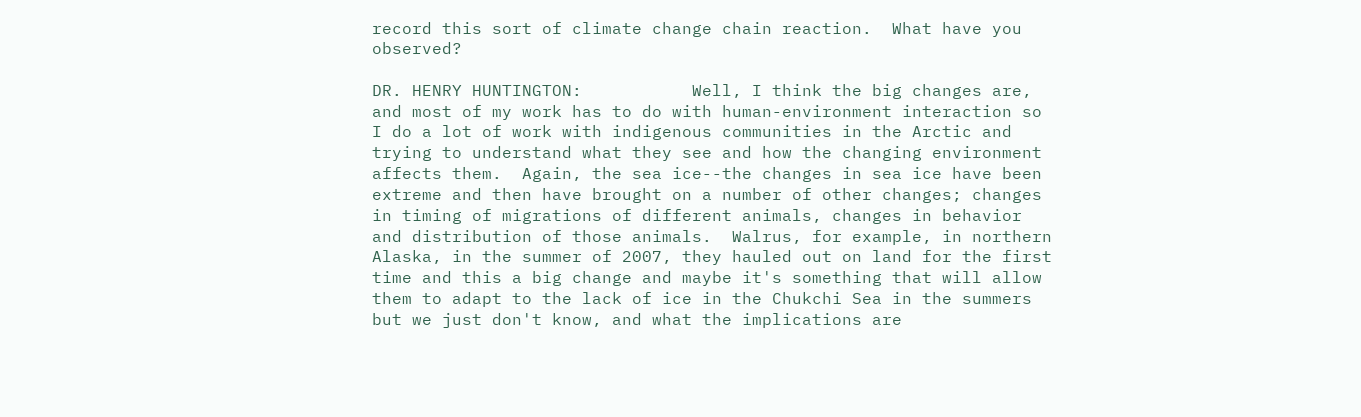record this sort of climate change chain reaction.  What have you observed?

DR. HENRY HUNTINGTON:           Well, I think the big changes are, and most of my work has to do with human-environment interaction so I do a lot of work with indigenous communities in the Arctic and trying to understand what they see and how the changing environment affects them.  Again, the sea ice--the changes in sea ice have been extreme and then have brought on a number of other changes; changes in timing of migrations of different animals, changes in behavior and distribution of those animals.  Walrus, for example, in northern Alaska, in the summer of 2007, they hauled out on land for the first time and this a big change and maybe it's something that will allow them to adapt to the lack of ice in the Chukchi Sea in the summers but we just don't know, and what the implications are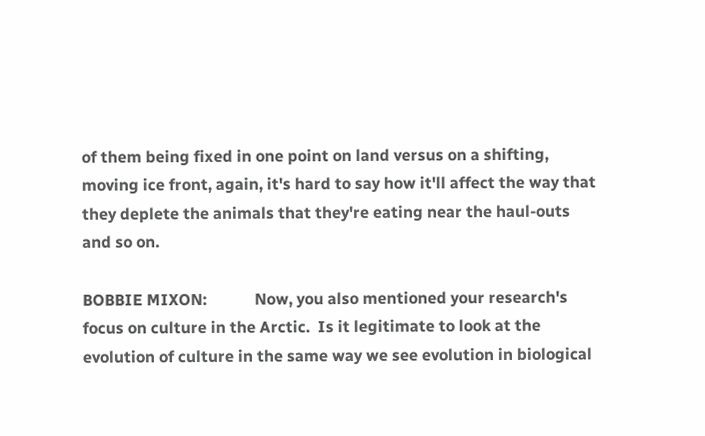of them being fixed in one point on land versus on a shifting, moving ice front, again, it's hard to say how it'll affect the way that they deplete the animals that they're eating near the haul-outs and so on.

BOBBIE MIXON:            Now, you also mentioned your research's focus on culture in the Arctic.  Is it legitimate to look at the evolution of culture in the same way we see evolution in biological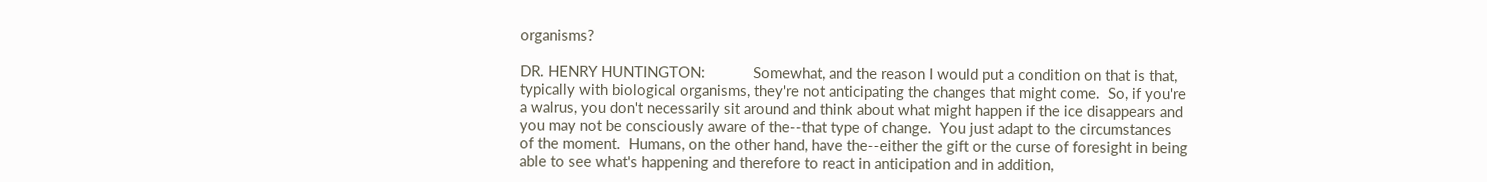organisms?

DR. HENRY HUNTINGTON:            Somewhat, and the reason I would put a condition on that is that, typically with biological organisms, they're not anticipating the changes that might come.  So, if you're a walrus, you don't necessarily sit around and think about what might happen if the ice disappears and you may not be consciously aware of the--that type of change.  You just adapt to the circumstances of the moment.  Humans, on the other hand, have the--either the gift or the curse of foresight in being able to see what's happening and therefore to react in anticipation and in addition,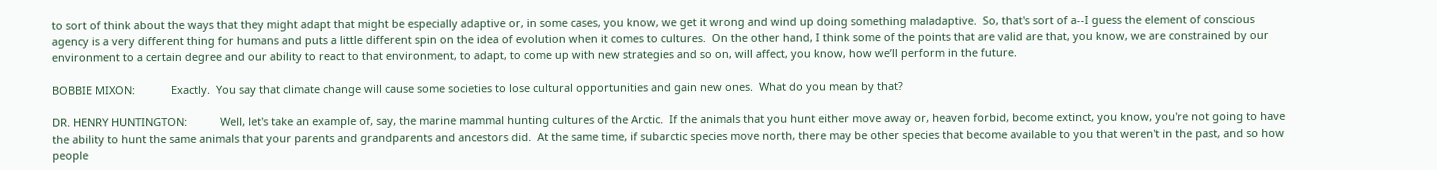to sort of think about the ways that they might adapt that might be especially adaptive or, in some cases, you know, we get it wrong and wind up doing something maladaptive.  So, that's sort of a--I guess the element of conscious agency is a very different thing for humans and puts a little different spin on the idea of evolution when it comes to cultures.  On the other hand, I think some of the points that are valid are that, you know, we are constrained by our environment to a certain degree and our ability to react to that environment, to adapt, to come up with new strategies and so on, will affect, you know, how we’ll perform in the future.

BOBBIE MIXON:            Exactly.  You say that climate change will cause some societies to lose cultural opportunities and gain new ones.  What do you mean by that?

DR. HENRY HUNTINGTON:           Well, let's take an example of, say, the marine mammal hunting cultures of the Arctic.  If the animals that you hunt either move away or, heaven forbid, become extinct, you know, you're not going to have the ability to hunt the same animals that your parents and grandparents and ancestors did.  At the same time, if subarctic species move north, there may be other species that become available to you that weren't in the past, and so how people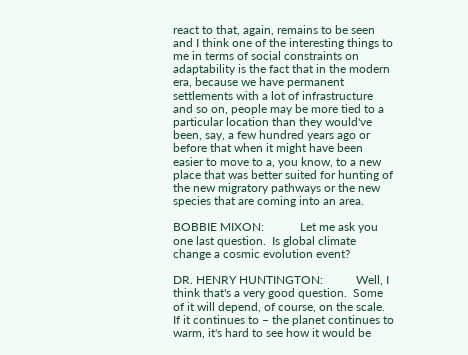react to that, again, remains to be seen and I think one of the interesting things to me in terms of social constraints on adaptability is the fact that in the modern era, because we have permanent settlements with a lot of infrastructure and so on, people may be more tied to a particular location than they would've been, say, a few hundred years ago or before that when it might have been easier to move to a, you know, to a new place that was better suited for hunting of the new migratory pathways or the new species that are coming into an area.

BOBBIE MIXON:            Let me ask you one last question.  Is global climate change a cosmic evolution event?

DR. HENRY HUNTINGTON:           Well, I think that's a very good question.  Some of it will depend, of course, on the scale.  If it continues to – the planet continues to warm, it's hard to see how it would be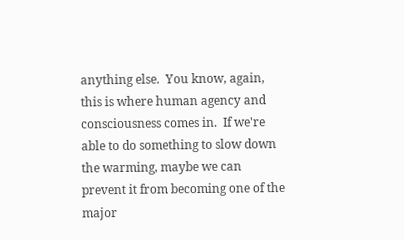anything else.  You know, again, this is where human agency and consciousness comes in.  If we're able to do something to slow down the warming, maybe we can prevent it from becoming one of the major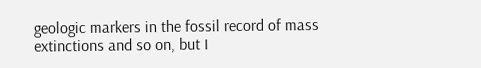geologic markers in the fossil record of mass extinctions and so on, but I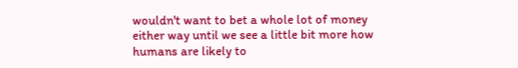wouldn't want to bet a whole lot of money either way until we see a little bit more how humans are likely to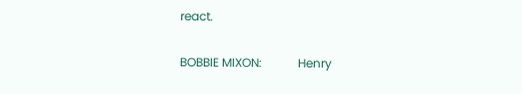react.

BOBBIE MIXON:            Henry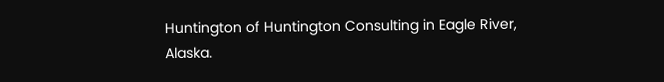Huntington of Huntington Consulting in Eagle River, Alaska.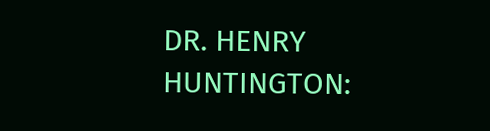DR. HENRY HUNTINGTON: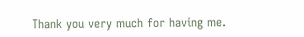Thank you very much for having me.